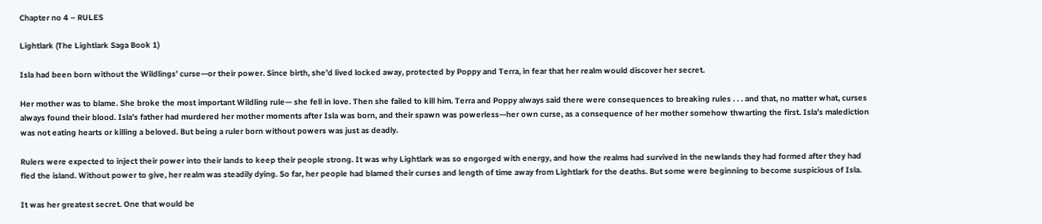Chapter no 4 – RULES

Lightlark (The Lightlark Saga Book 1)

Isla had been born without the Wildlings’ curse—or their power. Since birth, she’d lived locked away, protected by Poppy and Terra, in fear that her realm would discover her secret.

Her mother was to blame. She broke the most important Wildling rule— she fell in love. Then she failed to kill him. Terra and Poppy always said there were consequences to breaking rules . . . and that, no matter what, curses always found their blood. Isla’s father had murdered her mother moments after Isla was born, and their spawn was powerless—her own curse, as a consequence of her mother somehow thwarting the first. Isla’s malediction was not eating hearts or killing a beloved. But being a ruler born without powers was just as deadly.

Rulers were expected to inject their power into their lands to keep their people strong. It was why Lightlark was so engorged with energy, and how the realms had survived in the newlands they had formed after they had fled the island. Without power to give, her realm was steadily dying. So far, her people had blamed their curses and length of time away from Lightlark for the deaths. But some were beginning to become suspicious of Isla.

It was her greatest secret. One that would be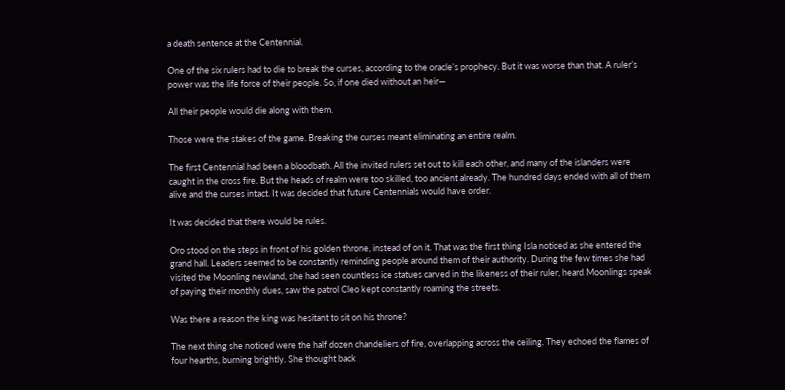a death sentence at the Centennial.

One of the six rulers had to die to break the curses, according to the oracle’s prophecy. But it was worse than that. A ruler’s power was the life force of their people. So, if one died without an heir—

All their people would die along with them.

Those were the stakes of the game. Breaking the curses meant eliminating an entire realm.

The first Centennial had been a bloodbath. All the invited rulers set out to kill each other, and many of the islanders were caught in the cross fire. But the heads of realm were too skilled, too ancient already. The hundred days ended with all of them alive and the curses intact. It was decided that future Centennials would have order.

It was decided that there would be rules.

Oro stood on the steps in front of his golden throne, instead of on it. That was the first thing Isla noticed as she entered the grand hall. Leaders seemed to be constantly reminding people around them of their authority. During the few times she had visited the Moonling newland, she had seen countless ice statues carved in the likeness of their ruler, heard Moonlings speak of paying their monthly dues, saw the patrol Cleo kept constantly roaming the streets.

Was there a reason the king was hesitant to sit on his throne?

The next thing she noticed were the half dozen chandeliers of fire, overlapping across the ceiling. They echoed the flames of four hearths, burning brightly. She thought back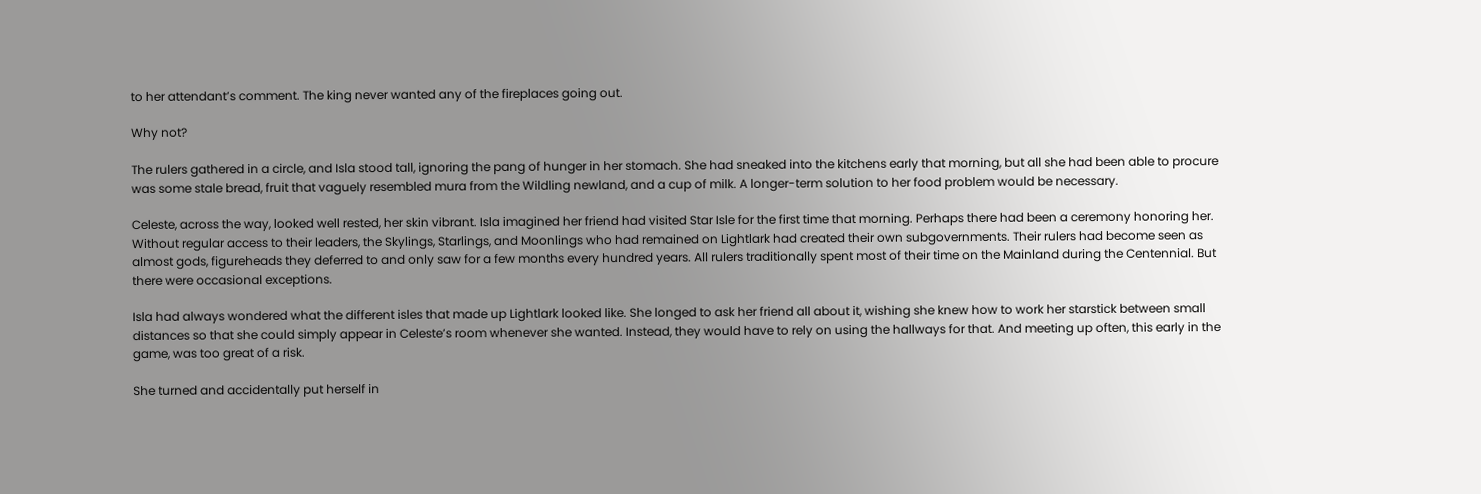to her attendant’s comment. The king never wanted any of the fireplaces going out.

Why not?

The rulers gathered in a circle, and Isla stood tall, ignoring the pang of hunger in her stomach. She had sneaked into the kitchens early that morning, but all she had been able to procure was some stale bread, fruit that vaguely resembled mura from the Wildling newland, and a cup of milk. A longer-term solution to her food problem would be necessary.

Celeste, across the way, looked well rested, her skin vibrant. Isla imagined her friend had visited Star Isle for the first time that morning. Perhaps there had been a ceremony honoring her. Without regular access to their leaders, the Skylings, Starlings, and Moonlings who had remained on Lightlark had created their own subgovernments. Their rulers had become seen as almost gods, figureheads they deferred to and only saw for a few months every hundred years. All rulers traditionally spent most of their time on the Mainland during the Centennial. But there were occasional exceptions.

Isla had always wondered what the different isles that made up Lightlark looked like. She longed to ask her friend all about it, wishing she knew how to work her starstick between small distances so that she could simply appear in Celeste’s room whenever she wanted. Instead, they would have to rely on using the hallways for that. And meeting up often, this early in the game, was too great of a risk.

She turned and accidentally put herself in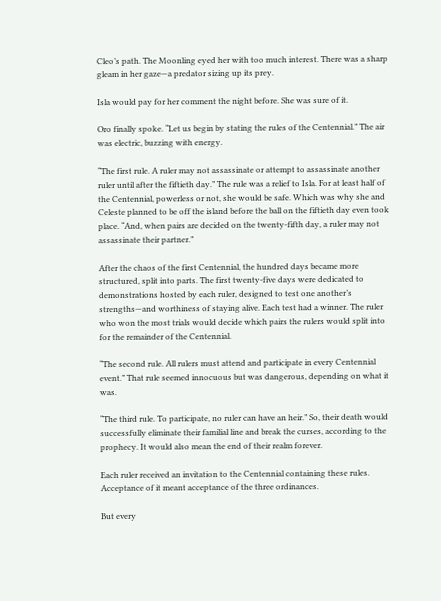Cleo’s path. The Moonling eyed her with too much interest. There was a sharp gleam in her gaze—a predator sizing up its prey.

Isla would pay for her comment the night before. She was sure of it.

Oro finally spoke. “Let us begin by stating the rules of the Centennial.” The air was electric, buzzing with energy.

“The first rule. A ruler may not assassinate or attempt to assassinate another ruler until after the fiftieth day.” The rule was a relief to Isla. For at least half of the Centennial, powerless or not, she would be safe. Which was why she and Celeste planned to be off the island before the ball on the fiftieth day even took place. “And, when pairs are decided on the twenty-fifth day, a ruler may not assassinate their partner.”

After the chaos of the first Centennial, the hundred days became more structured, split into parts. The first twenty-five days were dedicated to demonstrations hosted by each ruler, designed to test one another’s strengths—and worthiness of staying alive. Each test had a winner. The ruler who won the most trials would decide which pairs the rulers would split into for the remainder of the Centennial.

“The second rule. All rulers must attend and participate in every Centennial event.” That rule seemed innocuous but was dangerous, depending on what it was.

“The third rule. To participate, no ruler can have an heir.” So, their death would successfully eliminate their familial line and break the curses, according to the prophecy. It would also mean the end of their realm forever.

Each ruler received an invitation to the Centennial containing these rules. Acceptance of it meant acceptance of the three ordinances.

But every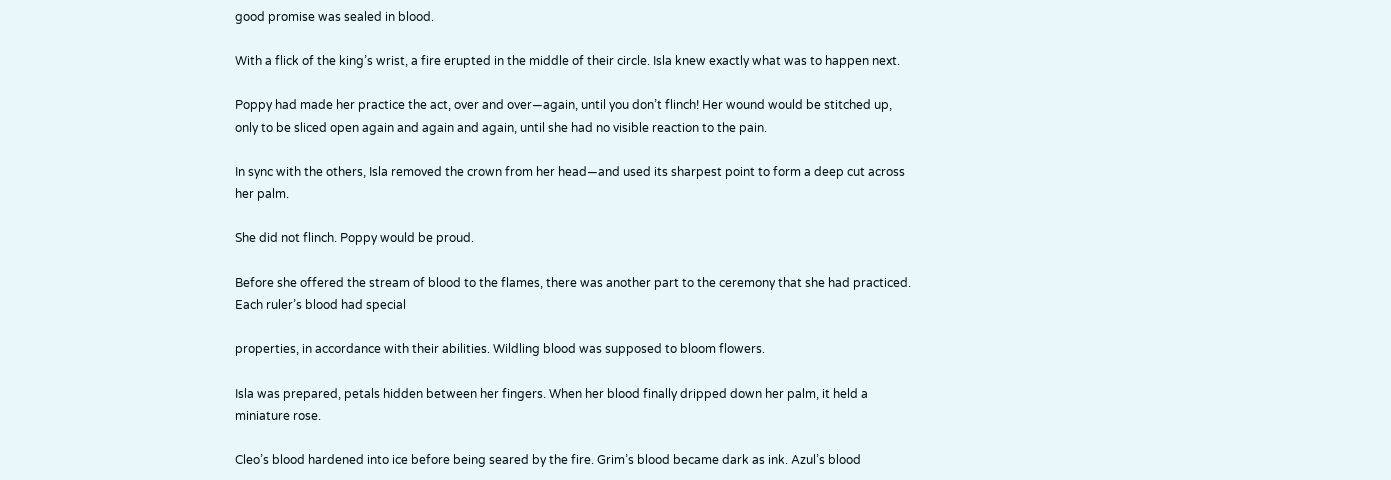good promise was sealed in blood.

With a flick of the king’s wrist, a fire erupted in the middle of their circle. Isla knew exactly what was to happen next.

Poppy had made her practice the act, over and over—again, until you don’t flinch! Her wound would be stitched up, only to be sliced open again and again and again, until she had no visible reaction to the pain.

In sync with the others, Isla removed the crown from her head—and used its sharpest point to form a deep cut across her palm.

She did not flinch. Poppy would be proud.

Before she offered the stream of blood to the flames, there was another part to the ceremony that she had practiced. Each ruler’s blood had special

properties, in accordance with their abilities. Wildling blood was supposed to bloom flowers.

Isla was prepared, petals hidden between her fingers. When her blood finally dripped down her palm, it held a miniature rose.

Cleo’s blood hardened into ice before being seared by the fire. Grim’s blood became dark as ink. Azul’s blood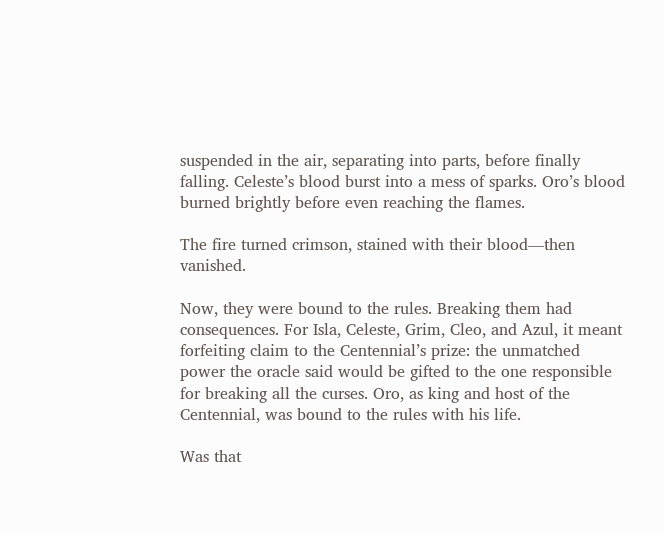suspended in the air, separating into parts, before finally falling. Celeste’s blood burst into a mess of sparks. Oro’s blood burned brightly before even reaching the flames.

The fire turned crimson, stained with their blood—then vanished.

Now, they were bound to the rules. Breaking them had consequences. For Isla, Celeste, Grim, Cleo, and Azul, it meant forfeiting claim to the Centennial’s prize: the unmatched power the oracle said would be gifted to the one responsible for breaking all the curses. Oro, as king and host of the Centennial, was bound to the rules with his life.

Was that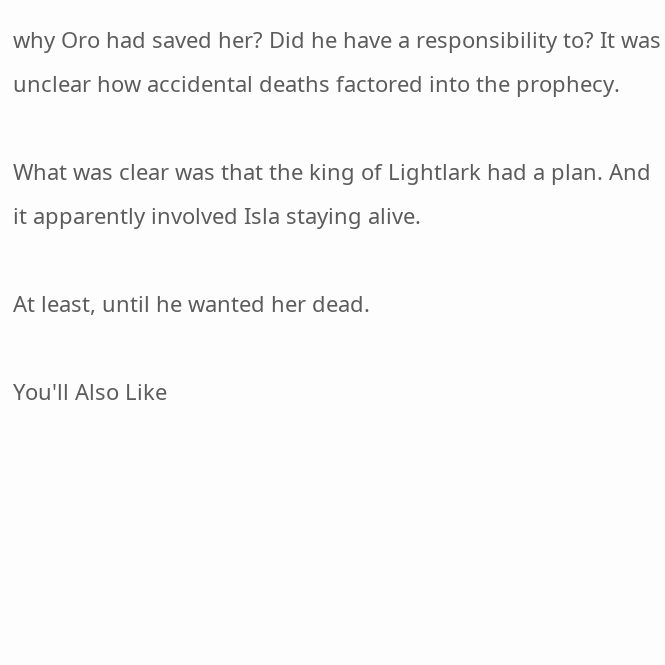why Oro had saved her? Did he have a responsibility to? It was unclear how accidental deaths factored into the prophecy.

What was clear was that the king of Lightlark had a plan. And it apparently involved Isla staying alive.

At least, until he wanted her dead.

You'll Also Like